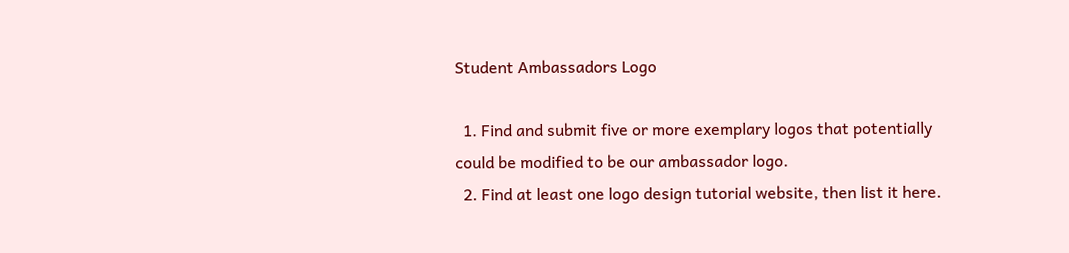Student Ambassadors Logo

  1. Find and submit five or more exemplary logos that potentially could be modified to be our ambassador logo.
  2. Find at least one logo design tutorial website, then list it here.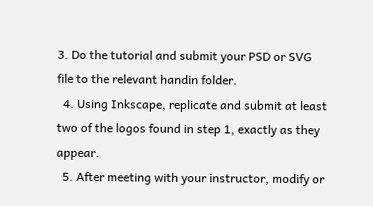3. Do the tutorial and submit your PSD or SVG file to the relevant handin folder.
  4. Using Inkscape, replicate and submit at least two of the logos found in step 1, exactly as they appear.
  5. After meeting with your instructor, modify or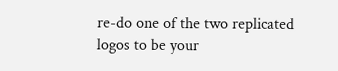re-do one of the two replicated logos to be your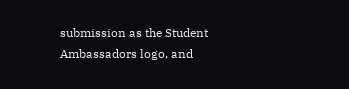submission as the Student Ambassadors logo, and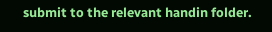submit to the relevant handin folder.